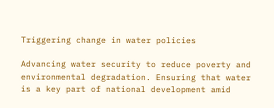Triggering change in water policies

Advancing water security to reduce poverty and environmental degradation. Ensuring that water is a key part of national development amid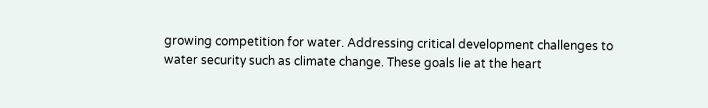growing competition for water. Addressing critical development challenges to water security such as climate change. These goals lie at the heart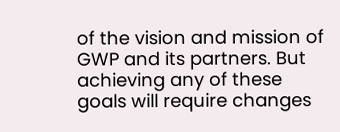of the vision and mission of GWP and its partners. But achieving any of these goals will require changes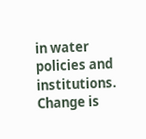in water policies and institutions. Change is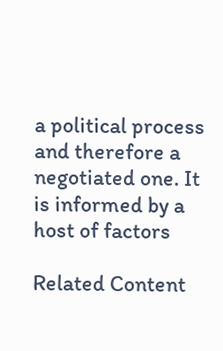a political process and therefore a negotiated one. It is informed by a host of factors

Related Content